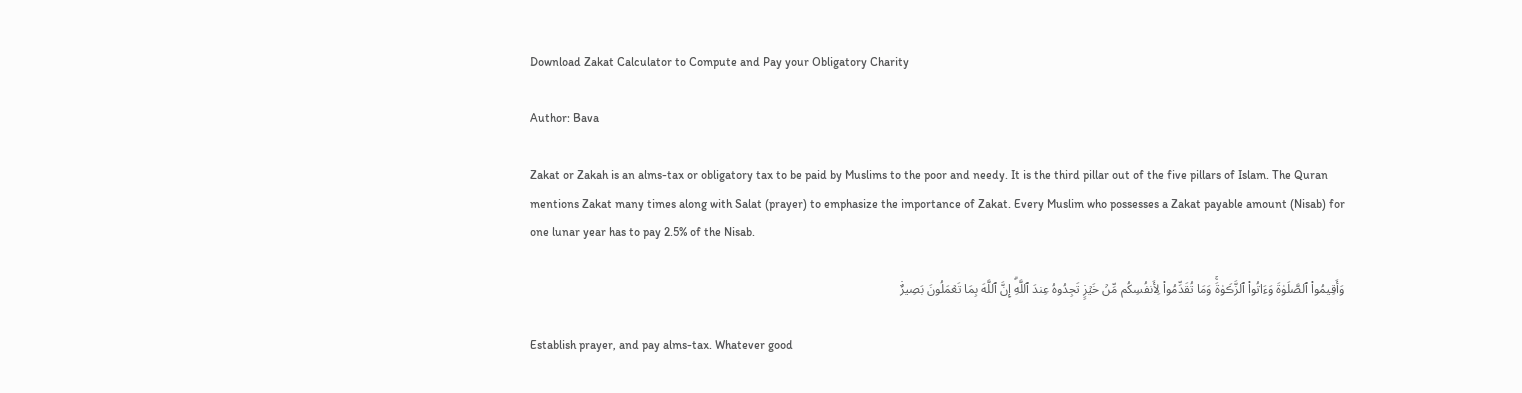Download Zakat Calculator to Compute and Pay your Obligatory Charity

Author: Bava

Zakat or Zakah is an alms-tax or obligatory tax to be paid by Muslims to the poor and needy. It is the third pillar out of the five pillars of Islam. The Quran mentions Zakat many times along with Salat (prayer) to emphasize the importance of Zakat. Every Muslim who possesses a Zakat payable amount (Nisab) for one lunar year has to pay 2.5% of the Nisab.

وَأَقِيمُواْ ٱلصَّلَوٰةَ وَءَاتُواْ ٱلزَّڪَوٰةَ‌ۚ وَمَا تُقَدِّمُواْ لِأَنفُسِكُم مِّنۡ خَيۡرٍ۬ تَجِدُوهُ عِندَ ٱللَّهِ‌ۗ إِنَّ ٱللَّهَ بِمَا تَعۡمَلُونَ بَصِيرٌ۬

Establish prayer, and pay alms-tax. Whatever good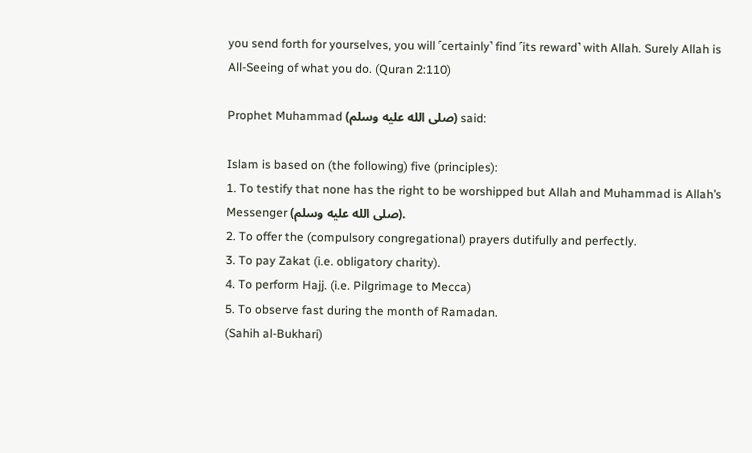you send forth for yourselves, you will ˹certainly˺ find ˹its reward˺ with Allah. Surely Allah is All-Seeing of what you do. (Quran 2:110)

Prophet Muhammad (صلى الله عليه وسلم) said:

Islam is based on (the following) five (principles):
1. To testify that none has the right to be worshipped but Allah and Muhammad is Allah’s Messenger (صلى الله عليه وسلم).
2. To offer the (compulsory congregational) prayers dutifully and perfectly.
3. To pay Zakat (i.e. obligatory charity).
4. To perform Hajj. (i.e. Pilgrimage to Mecca)
5. To observe fast during the month of Ramadan.
(Sahih al-Bukhari)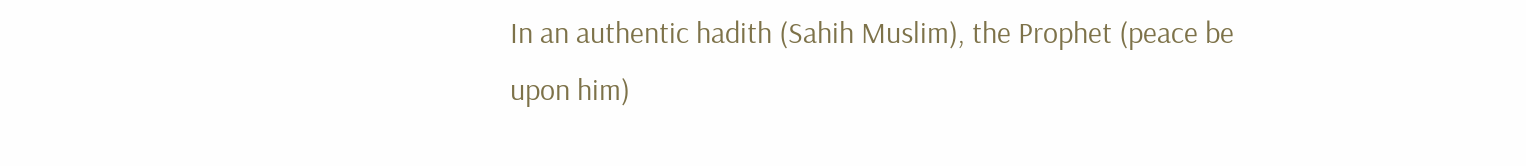In an authentic hadith (Sahih Muslim), the Prophet (peace be upon him)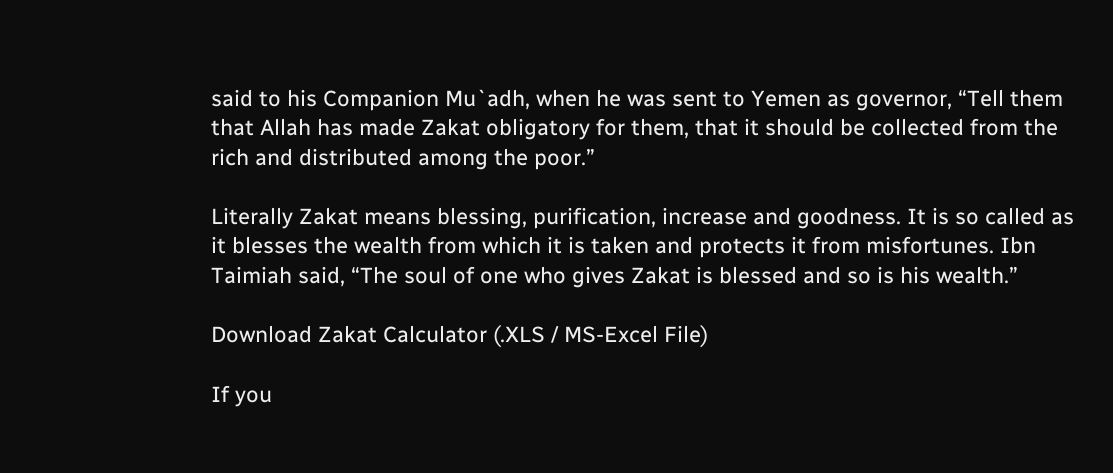said to his Companion Mu`adh, when he was sent to Yemen as governor, “Tell them that Allah has made Zakat obligatory for them, that it should be collected from the rich and distributed among the poor.”

Literally Zakat means blessing, purification, increase and goodness. It is so called as it blesses the wealth from which it is taken and protects it from misfortunes. Ibn Taimiah said, “The soul of one who gives Zakat is blessed and so is his wealth.”

Download Zakat Calculator (.XLS / MS-Excel File)

If you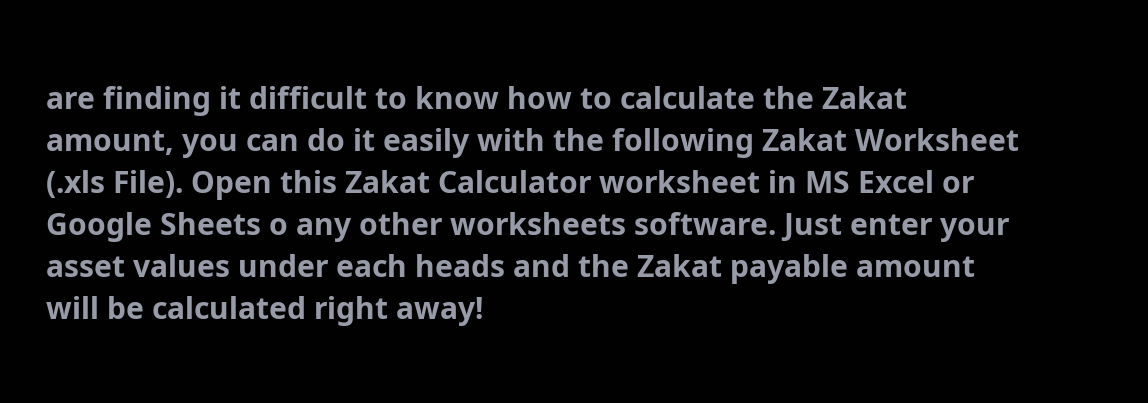are finding it difficult to know how to calculate the Zakat amount, you can do it easily with the following Zakat Worksheet (.xls File). Open this Zakat Calculator worksheet in MS Excel or Google Sheets o any other worksheets software. Just enter your asset values under each heads and the Zakat payable amount will be calculated right away!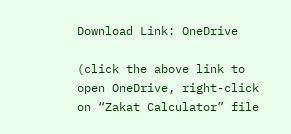Download Link: OneDrive

(click the above link to open OneDrive, right-click on “Zakat Calculator” file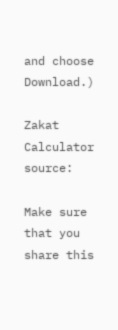and choose Download.)

Zakat Calculator source:

Make sure that you share this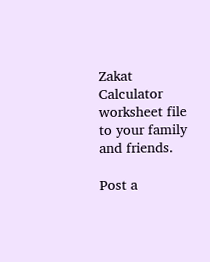Zakat Calculator worksheet file to your family and friends.

Post a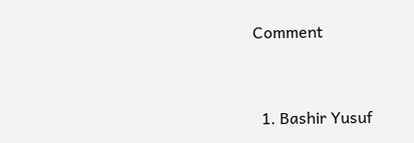Comment


  1. Bashir Yusuf